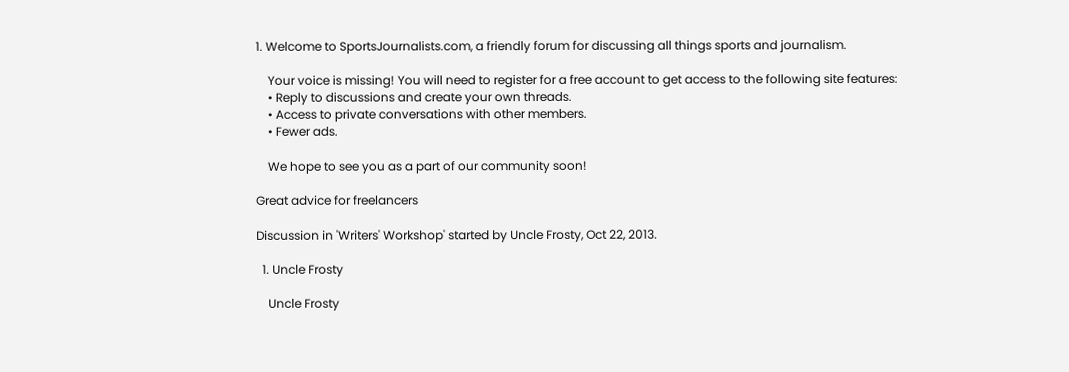1. Welcome to SportsJournalists.com, a friendly forum for discussing all things sports and journalism.

    Your voice is missing! You will need to register for a free account to get access to the following site features:
    • Reply to discussions and create your own threads.
    • Access to private conversations with other members.
    • Fewer ads.

    We hope to see you as a part of our community soon!

Great advice for freelancers

Discussion in 'Writers' Workshop' started by Uncle Frosty, Oct 22, 2013.

  1. Uncle Frosty

    Uncle Frosty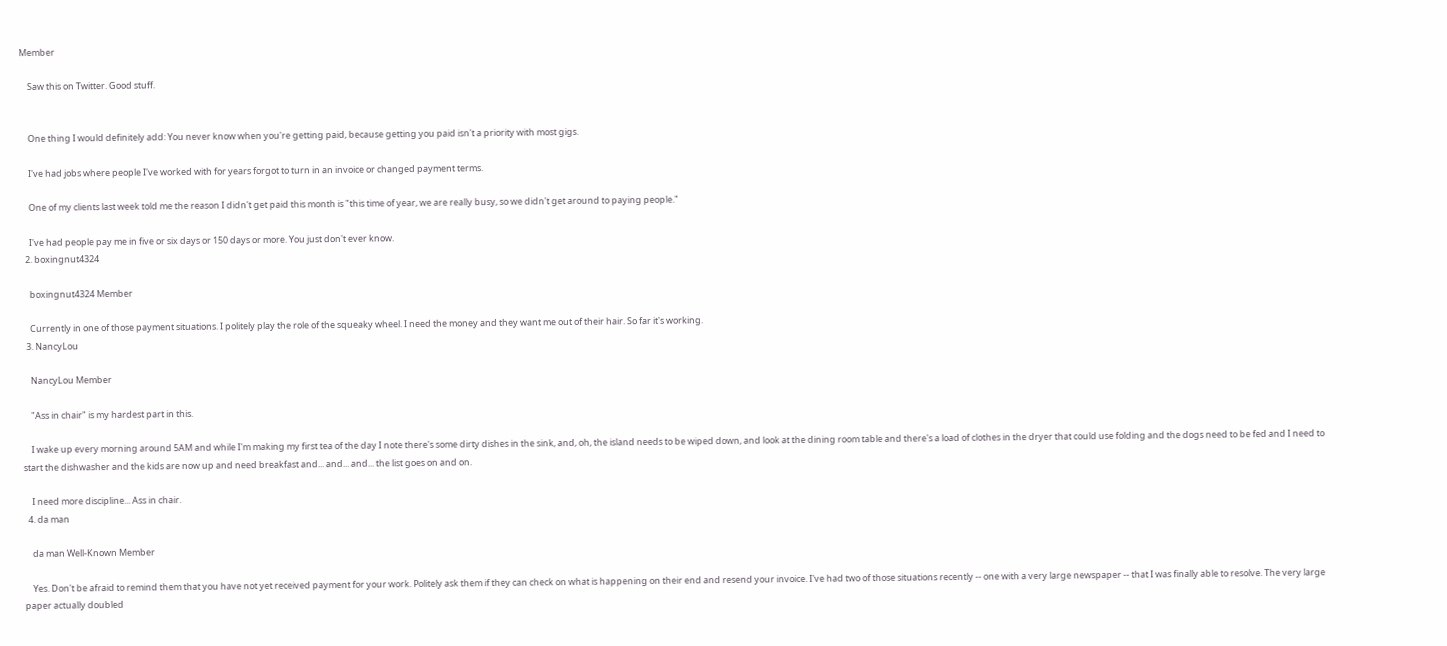Member

    Saw this on Twitter. Good stuff.


    One thing I would definitely add: You never know when you're getting paid, because getting you paid isn't a priority with most gigs.

    I've had jobs where people I've worked with for years forgot to turn in an invoice or changed payment terms.

    One of my clients last week told me the reason I didn't get paid this month is "this time of year, we are really busy, so we didn't get around to paying people."

    I've had people pay me in five or six days or 150 days or more. You just don't ever know.
  2. boxingnut4324

    boxingnut4324 Member

    Currently in one of those payment situations. I politely play the role of the squeaky wheel. I need the money and they want me out of their hair. So far it's working.
  3. NancyLou

    NancyLou Member

    "Ass in chair" is my hardest part in this.

    I wake up every morning around 5AM and while I'm making my first tea of the day I note there's some dirty dishes in the sink, and, oh, the island needs to be wiped down, and look at the dining room table and there's a load of clothes in the dryer that could use folding and the dogs need to be fed and I need to start the dishwasher and the kids are now up and need breakfast and... and... and... the list goes on and on.

    I need more discipline... Ass in chair.
  4. da man

    da man Well-Known Member

    Yes. Don't be afraid to remind them that you have not yet received payment for your work. Politely ask them if they can check on what is happening on their end and resend your invoice. I've had two of those situations recently -- one with a very large newspaper -- that I was finally able to resolve. The very large paper actually doubled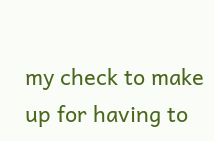my check to make up for having to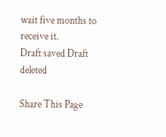wait five months to receive it.
Draft saved Draft deleted

Share This Page